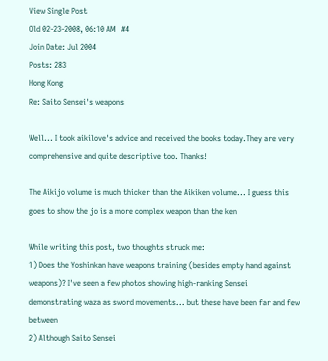View Single Post
Old 02-23-2008, 06:10 AM   #4
Join Date: Jul 2004
Posts: 283
Hong Kong
Re: Saito Sensei's weapons

Well... I took aikilove's advice and received the books today.They are very comprehensive and quite descriptive too. Thanks!

The Aikijo volume is much thicker than the Aikiken volume... I guess this goes to show the jo is a more complex weapon than the ken

While writing this post, two thoughts struck me:
1) Does the Yoshinkan have weapons training (besides empty hand against weapons)? I've seen a few photos showing high-ranking Sensei demonstrating waza as sword movements... but these have been far and few between
2) Although Saito Sensei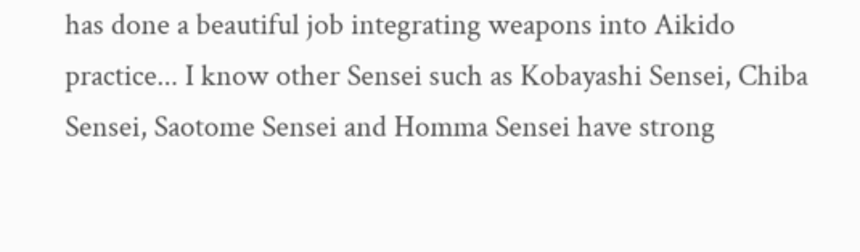has done a beautiful job integrating weapons into Aikido practice... I know other Sensei such as Kobayashi Sensei, Chiba Sensei, Saotome Sensei and Homma Sensei have strong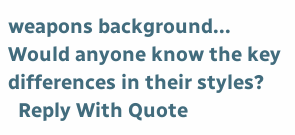weapons background... Would anyone know the key differences in their styles?
  Reply With Quote